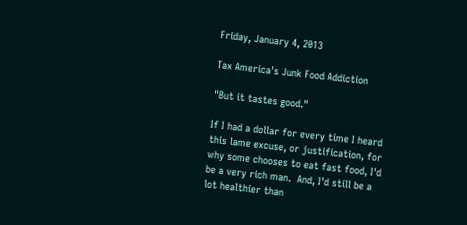Friday, January 4, 2013

Tax America's Junk Food Addiction

"But it tastes good."

If I had a dollar for every time I heard this lame excuse, or justification, for why some chooses to eat fast food, I'd be a very rich man.  And, I'd still be a lot healthier than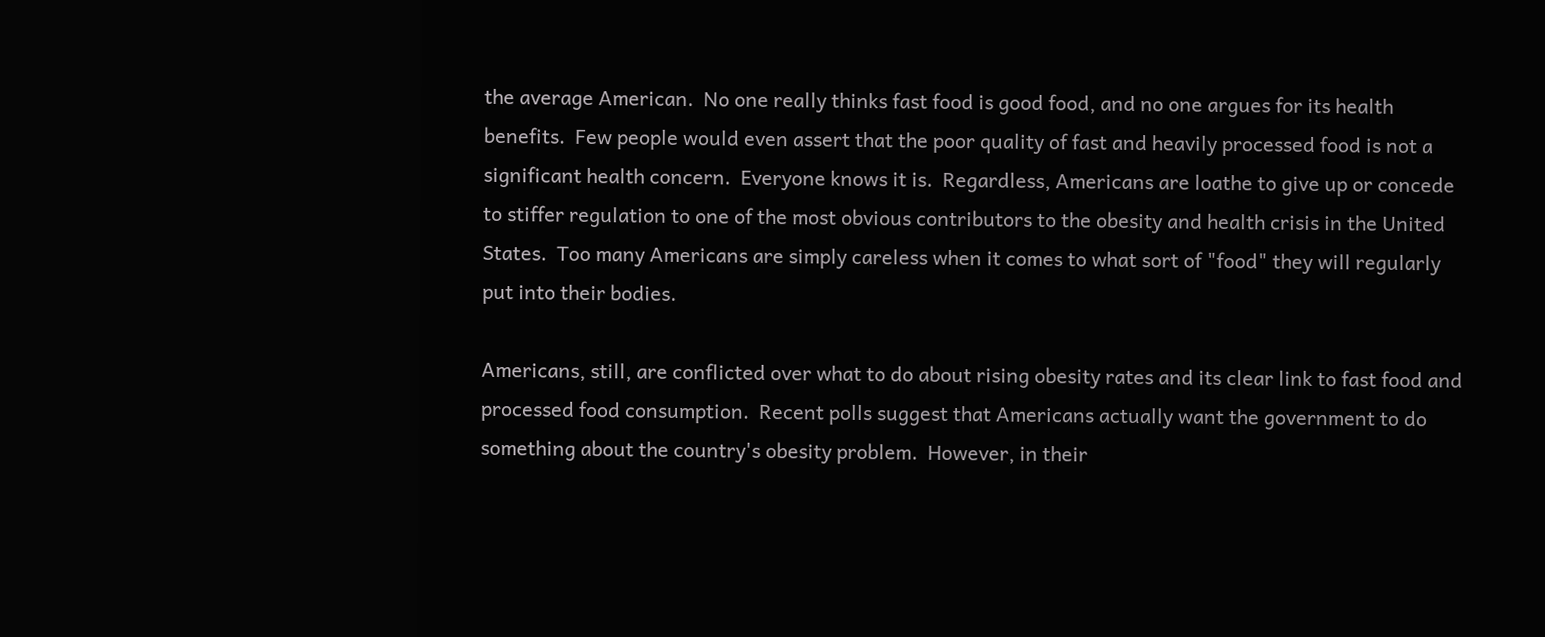the average American.  No one really thinks fast food is good food, and no one argues for its health benefits.  Few people would even assert that the poor quality of fast and heavily processed food is not a significant health concern.  Everyone knows it is.  Regardless, Americans are loathe to give up or concede to stiffer regulation to one of the most obvious contributors to the obesity and health crisis in the United States.  Too many Americans are simply careless when it comes to what sort of "food" they will regularly put into their bodies.

Americans, still, are conflicted over what to do about rising obesity rates and its clear link to fast food and processed food consumption.  Recent polls suggest that Americans actually want the government to do something about the country's obesity problem.  However, in their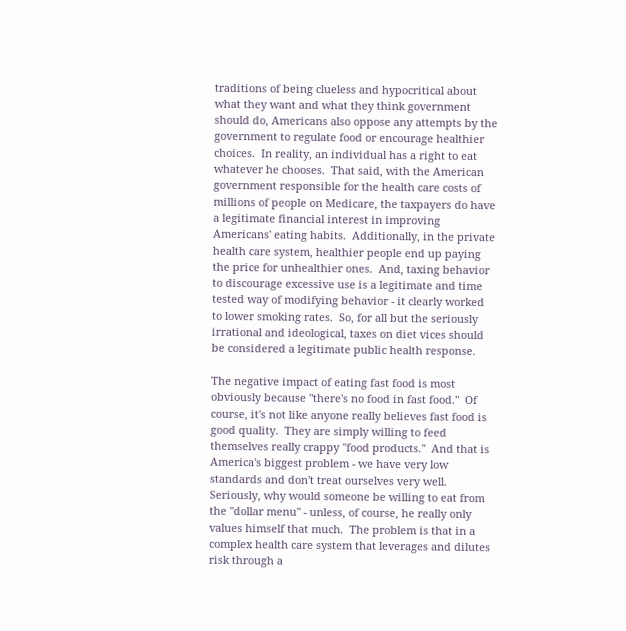traditions of being clueless and hypocritical about what they want and what they think government should do, Americans also oppose any attempts by the government to regulate food or encourage healthier choices.  In reality, an individual has a right to eat whatever he chooses.  That said, with the American government responsible for the health care costs of millions of people on Medicare, the taxpayers do have a legitimate financial interest in improving Americans' eating habits.  Additionally, in the private health care system, healthier people end up paying the price for unhealthier ones.  And, taxing behavior to discourage excessive use is a legitimate and time tested way of modifying behavior - it clearly worked to lower smoking rates.  So, for all but the seriously irrational and ideological, taxes on diet vices should be considered a legitimate public health response.

The negative impact of eating fast food is most obviously because "there's no food in fast food."  Of course, it's not like anyone really believes fast food is good quality.  They are simply willing to feed themselves really crappy "food products."  And that is America's biggest problem - we have very low standards and don't treat ourselves very well.  Seriously, why would someone be willing to eat from the "dollar menu" - unless, of course, he really only values himself that much.  The problem is that in a complex health care system that leverages and dilutes risk through a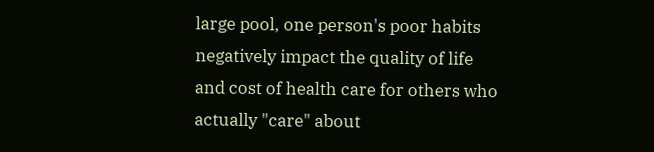large pool, one person's poor habits negatively impact the quality of life and cost of health care for others who actually "care" about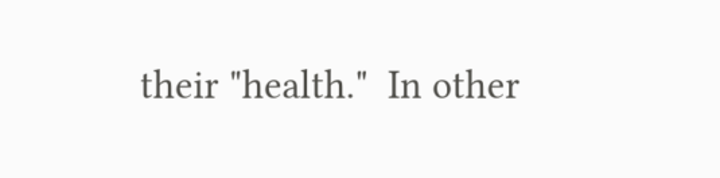their "health."  In other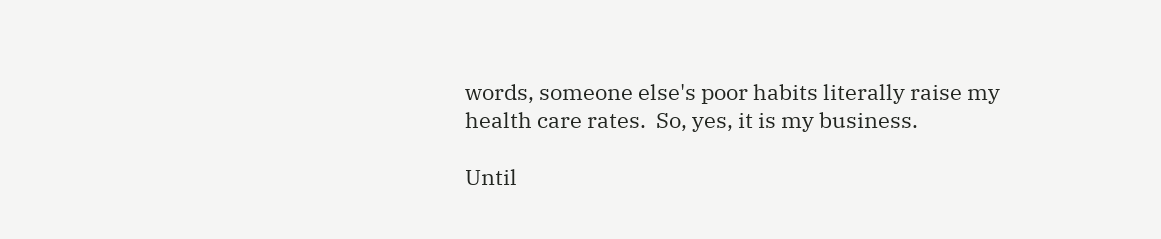words, someone else's poor habits literally raise my health care rates.  So, yes, it is my business.

Until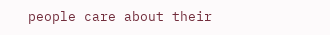people care about their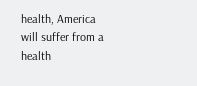health, America will suffer from a health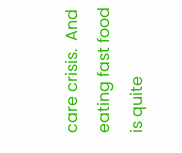care crisis.  And eating fast food is quite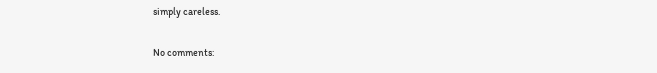simply careless.

No comments: